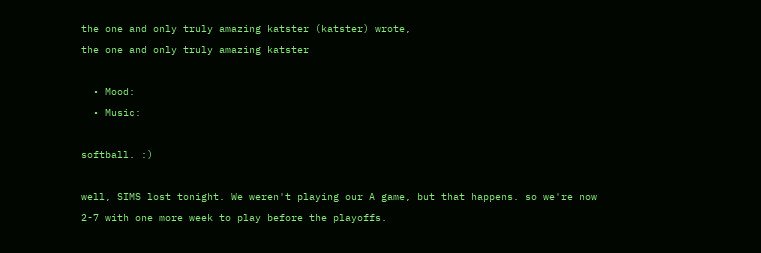the one and only truly amazing katster (katster) wrote,
the one and only truly amazing katster

  • Mood:
  • Music:

softball. :)

well, SIMS lost tonight. We weren't playing our A game, but that happens. so we're now 2-7 with one more week to play before the playoffs.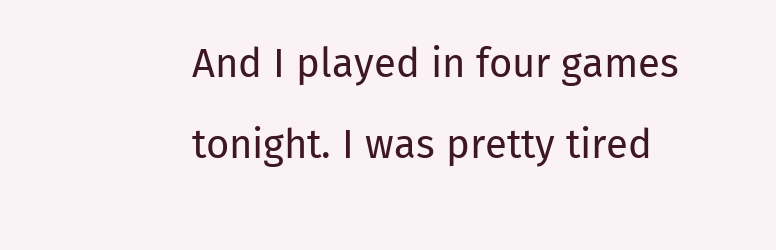And I played in four games tonight. I was pretty tired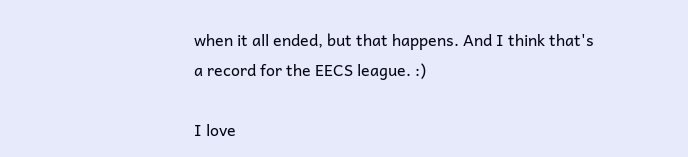when it all ended, but that happens. And I think that's a record for the EECS league. :)

I love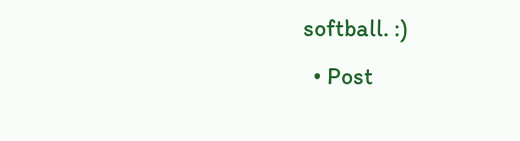softball. :)
  • Post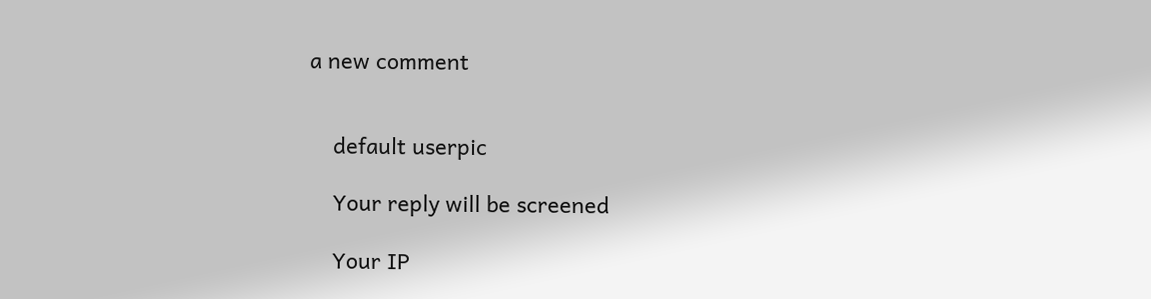a new comment


    default userpic

    Your reply will be screened

    Your IP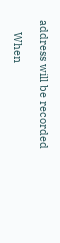address will be recorded

    When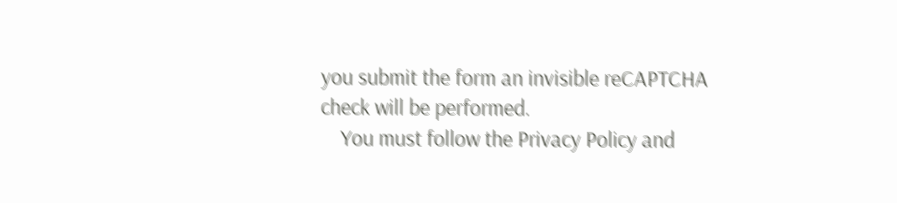you submit the form an invisible reCAPTCHA check will be performed.
    You must follow the Privacy Policy and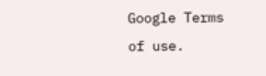Google Terms of use.